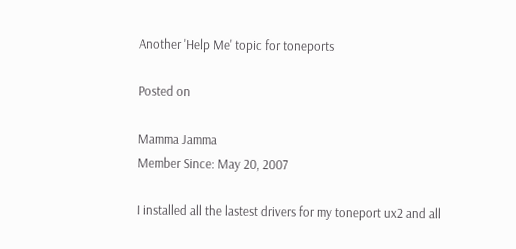Another 'Help Me' topic for toneports

Posted on

Mamma Jamma
Member Since: May 20, 2007

I installed all the lastest drivers for my toneport ux2 and all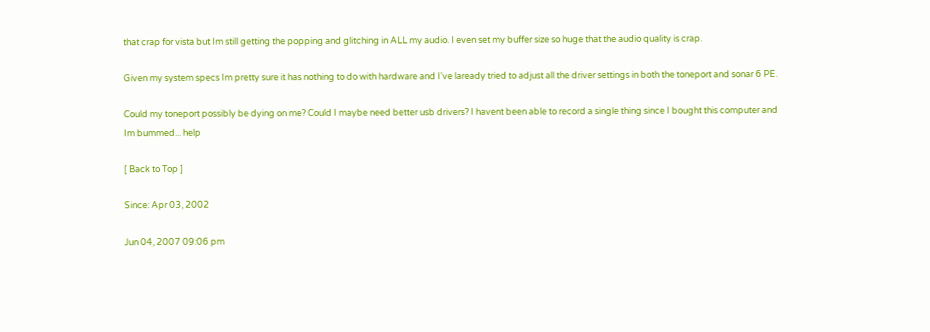that crap for vista but Im still getting the popping and glitching in ALL my audio. I even set my buffer size so huge that the audio quality is crap.

Given my system specs Im pretty sure it has nothing to do with hardware and I've laready tried to adjust all the driver settings in both the toneport and sonar 6 PE.

Could my toneport possibly be dying on me? Could I maybe need better usb drivers? I havent been able to record a single thing since I bought this computer and Im bummed... help

[ Back to Top ]

Since: Apr 03, 2002

Jun 04, 2007 09:06 pm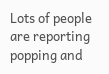Lots of people are reporting popping and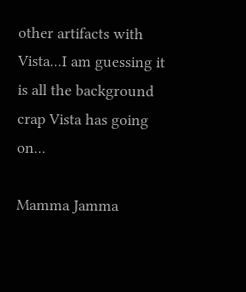other artifacts with Vista...I am guessing it is all the background crap Vista has going on...

Mamma Jamma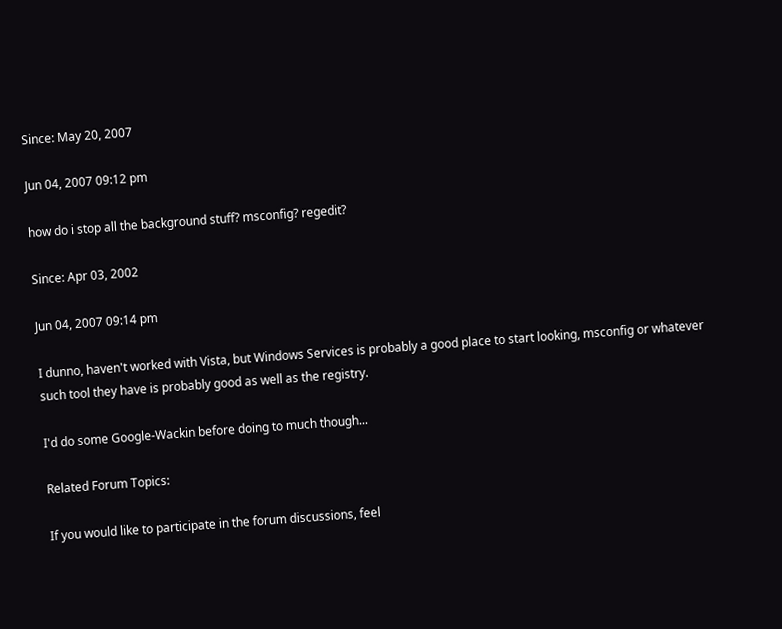Since: May 20, 2007

Jun 04, 2007 09:12 pm

how do i stop all the background stuff? msconfig? regedit?

Since: Apr 03, 2002

Jun 04, 2007 09:14 pm

I dunno, haven't worked with Vista, but Windows Services is probably a good place to start looking, msconfig or whatever such tool they have is probably good as well as the registry.

I'd do some Google-Wackin before doing to much though...

Related Forum Topics:

If you would like to participate in the forum discussions, feel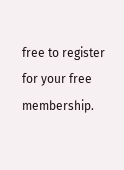free to register for your free membership.